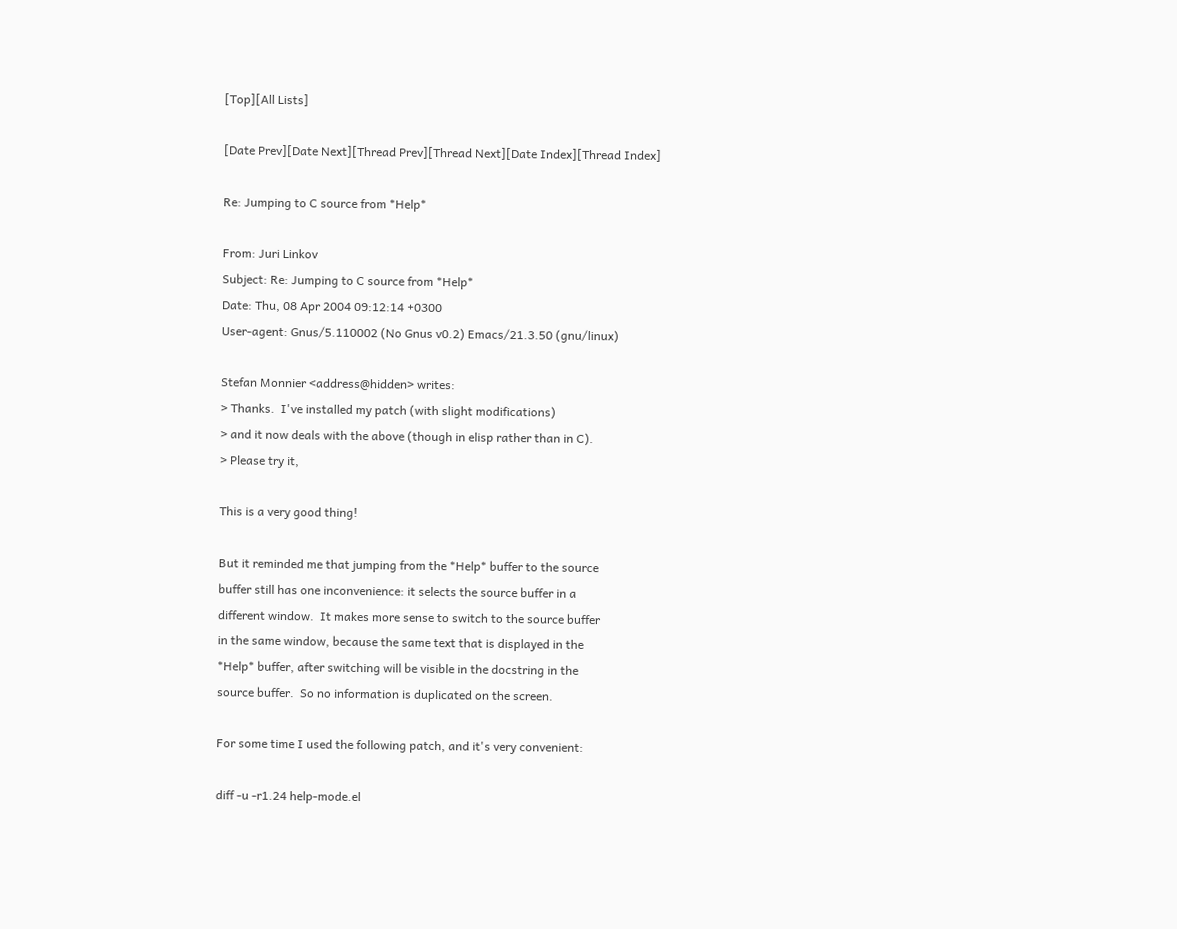[Top][All Lists]

[Date Prev][Date Next][Thread Prev][Thread Next][Date Index][Thread Index]

Re: Jumping to C source from *Help*

From: Juri Linkov
Subject: Re: Jumping to C source from *Help*
Date: Thu, 08 Apr 2004 09:12:14 +0300
User-agent: Gnus/5.110002 (No Gnus v0.2) Emacs/21.3.50 (gnu/linux)

Stefan Monnier <address@hidden> writes:
> Thanks.  I've installed my patch (with slight modifications)
> and it now deals with the above (though in elisp rather than in C).
> Please try it,

This is a very good thing!

But it reminded me that jumping from the *Help* buffer to the source
buffer still has one inconvenience: it selects the source buffer in a
different window.  It makes more sense to switch to the source buffer
in the same window, because the same text that is displayed in the
*Help* buffer, after switching will be visible in the docstring in the
source buffer.  So no information is duplicated on the screen.

For some time I used the following patch, and it's very convenient:

diff -u -r1.24 help-mode.el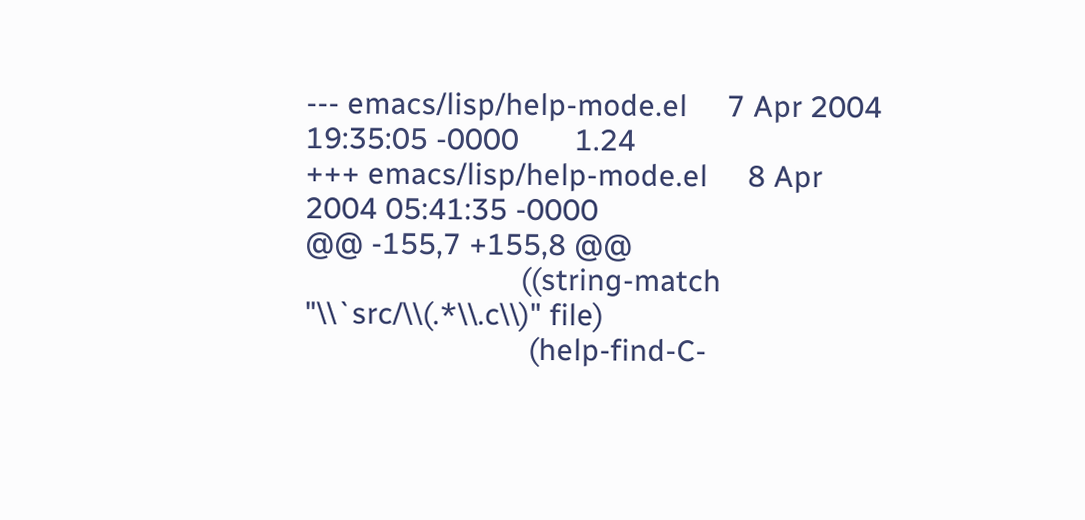--- emacs/lisp/help-mode.el     7 Apr 2004 19:35:05 -0000       1.24
+++ emacs/lisp/help-mode.el     8 Apr 2004 05:41:35 -0000
@@ -155,7 +155,8 @@
                           ((string-match "\\`src/\\(.*\\.c\\)" file)
                            (help-find-C-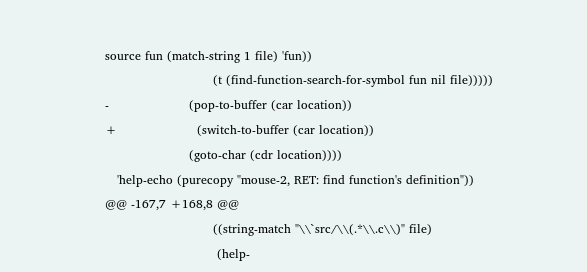source fun (match-string 1 file) 'fun))
                           (t (find-function-search-for-symbol fun nil file)))))
-                    (pop-to-buffer (car location))
+                    (switch-to-buffer (car location))
                     (goto-char (cdr location))))
   'help-echo (purecopy "mouse-2, RET: find function's definition"))
@@ -167,7 +168,8 @@
                           ((string-match "\\`src/\\(.*\\.c\\)" file)
                            (help-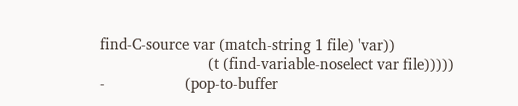find-C-source var (match-string 1 file) 'var))
                           (t (find-variable-noselect var file)))))
-                    (pop-to-buffer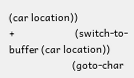(car location))
+                    (switch-to-buffer (car location))
                     (goto-char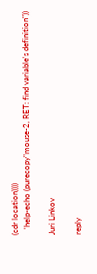(cdr location))))
   'help-echo (purecopy"mouse-2, RET: find variable's definition"))

Juri Linkov

reply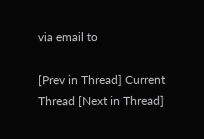via email to

[Prev in Thread] Current Thread [Next in Thread]